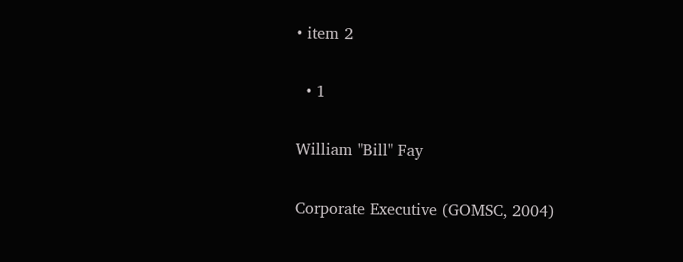• item 2

  • 1

William "Bill" Fay

Corporate Executive (GOMSC, 2004)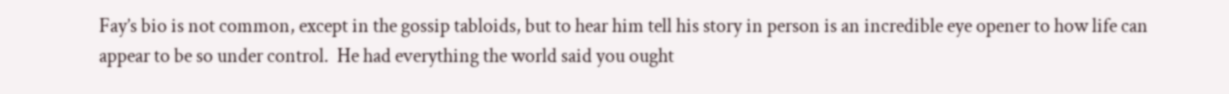Fay’s bio is not common, except in the gossip tabloids, but to hear him tell his story in person is an incredible eye opener to how life can appear to be so under control.  He had everything the world said you ought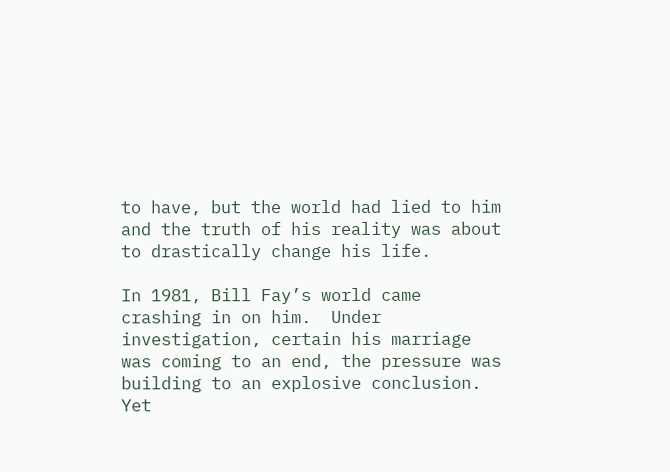to have, but the world had lied to him and the truth of his reality was about to drastically change his life.

In 1981, Bill Fay’s world came crashing in on him.  Under investigation, certain his marriage was coming to an end, the pressure was building to an explosive conclusion.  Yet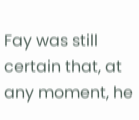Fay was still certain that, at any moment, he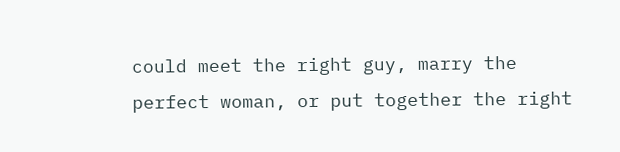could meet the right guy, marry the perfect woman, or put together the right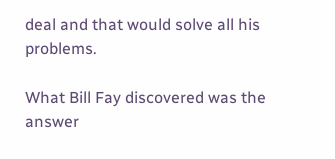deal and that would solve all his problems.

What Bill Fay discovered was the answer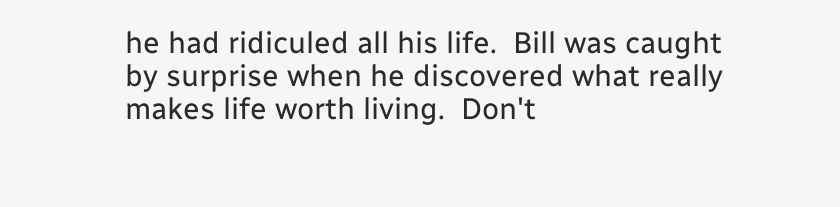he had ridiculed all his life.  Bill was caught by surprise when he discovered what really makes life worth living.  Don't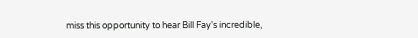miss this opportunity to hear Bill Fay's incredible,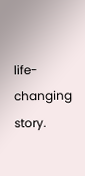life-changing story.